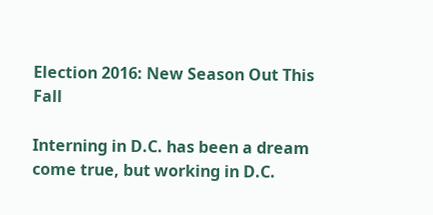Election 2016: New Season Out This Fall

Interning in D.C. has been a dream come true, but working in D.C.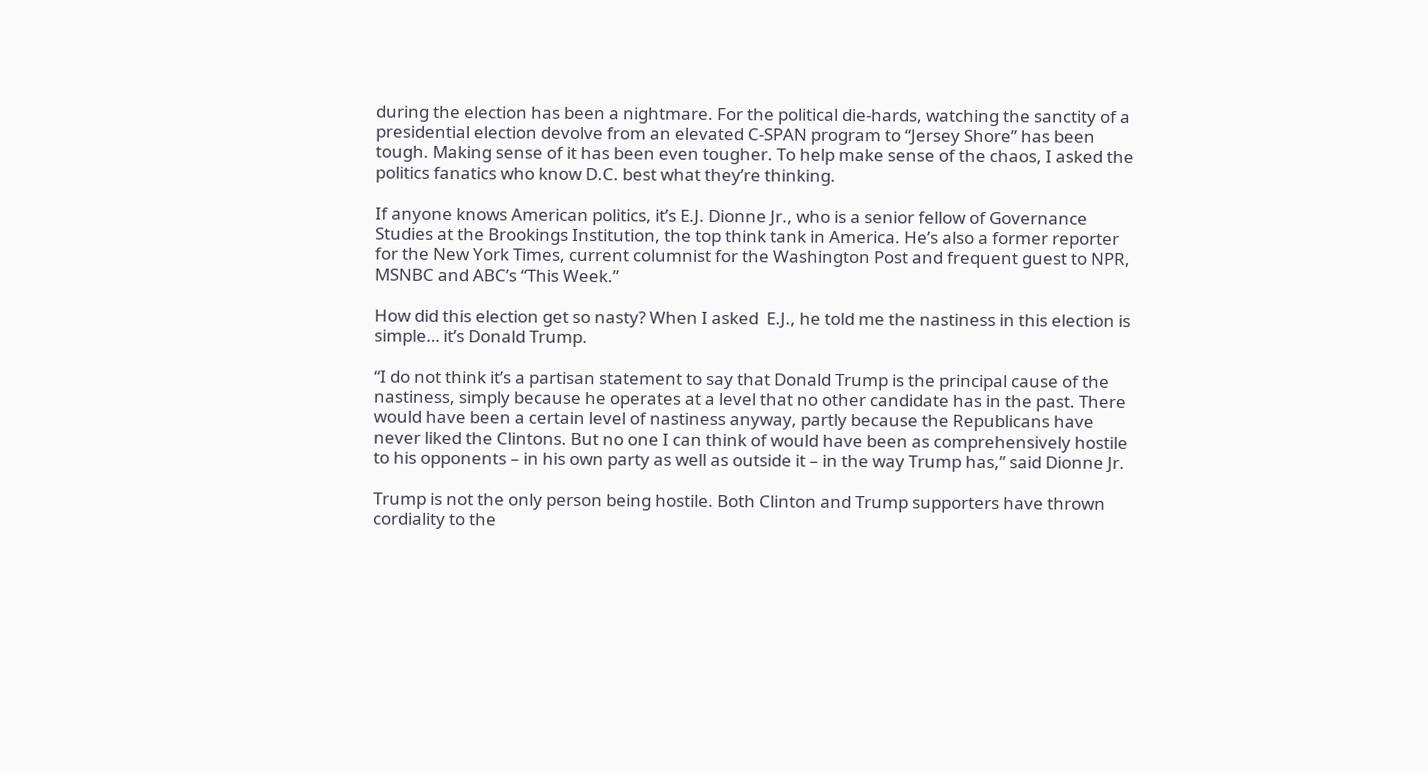during the election has been a nightmare. For the political die-hards, watching the sanctity of a presidential election devolve from an elevated C-SPAN program to “Jersey Shore” has been tough. Making sense of it has been even tougher. To help make sense of the chaos, I asked the politics fanatics who know D.C. best what they’re thinking.

If anyone knows American politics, it’s E.J. Dionne Jr., who is a senior fellow of Governance Studies at the Brookings Institution, the top think tank in America. He’s also a former reporter for the New York Times, current columnist for the Washington Post and frequent guest to NPR, MSNBC and ABC’s “This Week.”

How did this election get so nasty? When I asked  E.J., he told me the nastiness in this election is simple… it’s Donald Trump.

“I do not think it’s a partisan statement to say that Donald Trump is the principal cause of the nastiness, simply because he operates at a level that no other candidate has in the past. There would have been a certain level of nastiness anyway, partly because the Republicans have never liked the Clintons. But no one I can think of would have been as comprehensively hostile to his opponents – in his own party as well as outside it – in the way Trump has,” said Dionne Jr.

Trump is not the only person being hostile. Both Clinton and Trump supporters have thrown cordiality to the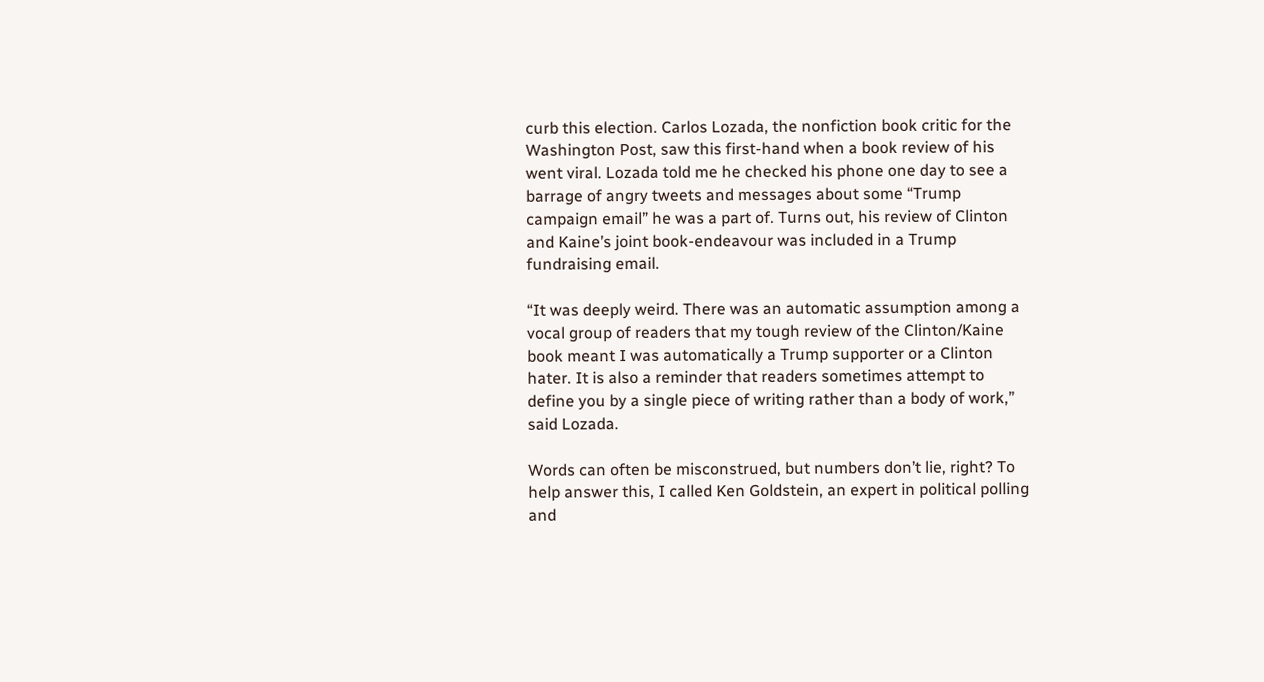curb this election. Carlos Lozada, the nonfiction book critic for the Washington Post, saw this first-hand when a book review of his went viral. Lozada told me he checked his phone one day to see a barrage of angry tweets and messages about some “Trump campaign email” he was a part of. Turns out, his review of Clinton and Kaine’s joint book-endeavour was included in a Trump fundraising email.

“It was deeply weird. There was an automatic assumption among a vocal group of readers that my tough review of the Clinton/Kaine book meant I was automatically a Trump supporter or a Clinton hater. It is also a reminder that readers sometimes attempt to define you by a single piece of writing rather than a body of work,” said Lozada.

Words can often be misconstrued, but numbers don’t lie, right? To help answer this, I called Ken Goldstein, an expert in political polling and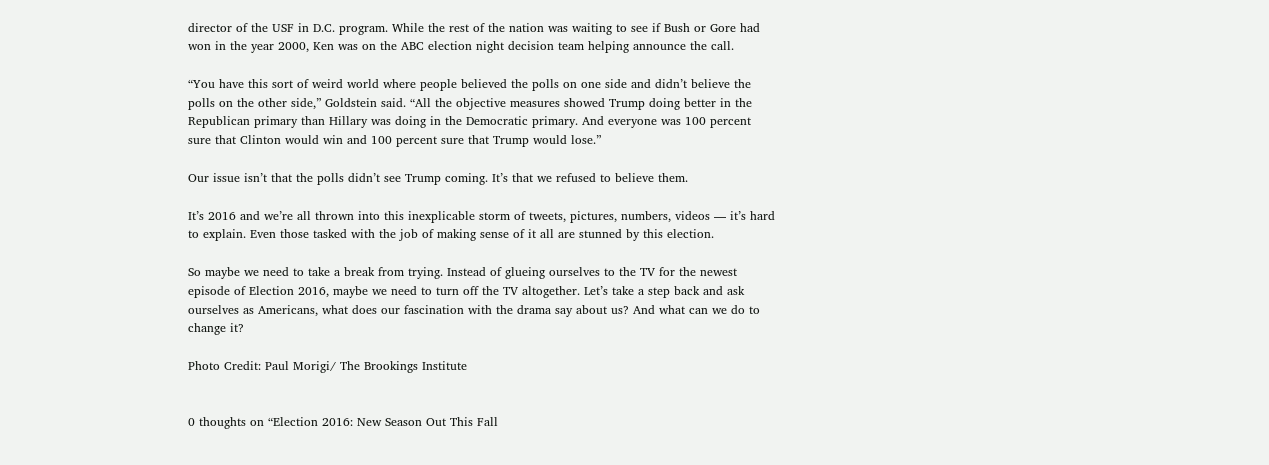director of the USF in D.C. program. While the rest of the nation was waiting to see if Bush or Gore had won in the year 2000, Ken was on the ABC election night decision team helping announce the call.

“You have this sort of weird world where people believed the polls on one side and didn’t believe the polls on the other side,” Goldstein said. “All the objective measures showed Trump doing better in the Republican primary than Hillary was doing in the Democratic primary. And everyone was 100 percent sure that Clinton would win and 100 percent sure that Trump would lose.”

Our issue isn’t that the polls didn’t see Trump coming. It’s that we refused to believe them.

It’s 2016 and we’re all thrown into this inexplicable storm of tweets, pictures, numbers, videos — it’s hard to explain. Even those tasked with the job of making sense of it all are stunned by this election.

So maybe we need to take a break from trying. Instead of glueing ourselves to the TV for the newest episode of Election 2016, maybe we need to turn off the TV altogether. Let’s take a step back and ask ourselves as Americans, what does our fascination with the drama say about us? And what can we do to change it?

Photo Credit: Paul Morigi/ The Brookings Institute


0 thoughts on “Election 2016: New Season Out This Fall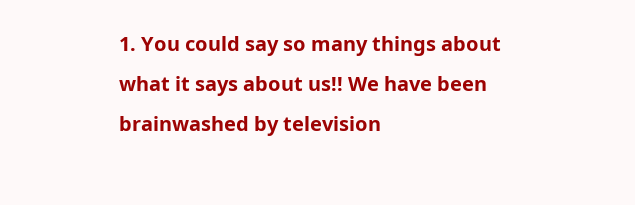1. You could say so many things about what it says about us!! We have been brainwashed by television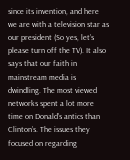since its invention, and here we are with a television star as our president (So yes, let’s please turn off the TV). It also says that our faith in mainstream media is dwindling. The most viewed networks spent a lot more time on Donald’s antics than Clinton’s. The issues they focused on regarding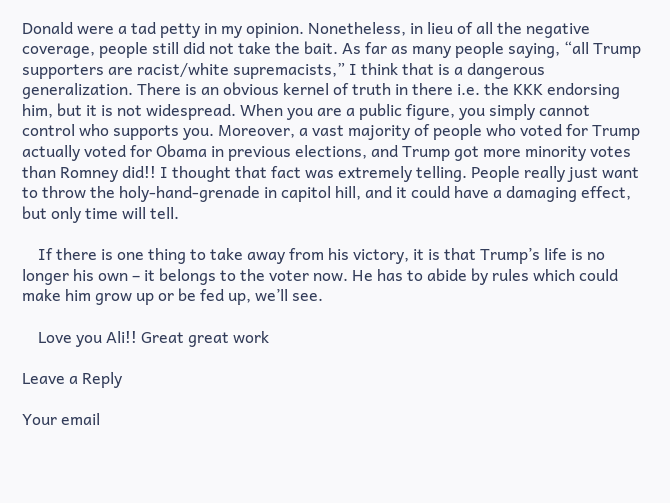Donald were a tad petty in my opinion. Nonetheless, in lieu of all the negative coverage, people still did not take the bait. As far as many people saying, “all Trump supporters are racist/white supremacists,” I think that is a dangerous generalization. There is an obvious kernel of truth in there i.e. the KKK endorsing him, but it is not widespread. When you are a public figure, you simply cannot control who supports you. Moreover, a vast majority of people who voted for Trump actually voted for Obama in previous elections, and Trump got more minority votes than Romney did!! I thought that fact was extremely telling. People really just want to throw the holy-hand-grenade in capitol hill, and it could have a damaging effect, but only time will tell.

    If there is one thing to take away from his victory, it is that Trump’s life is no longer his own – it belongs to the voter now. He has to abide by rules which could make him grow up or be fed up, we’ll see.

    Love you Ali!! Great great work

Leave a Reply

Your email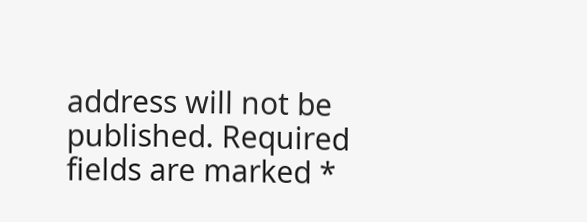address will not be published. Required fields are marked *